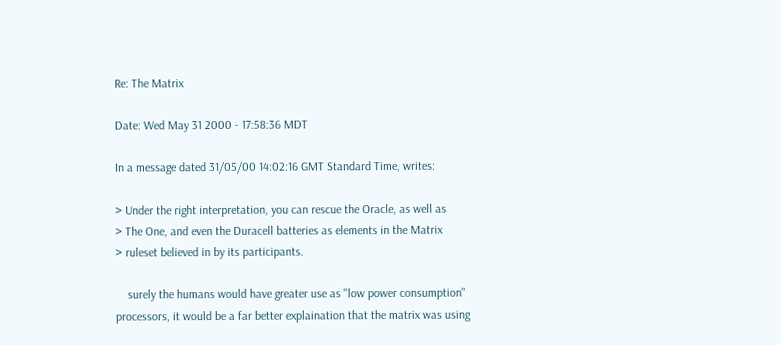Re: The Matrix

Date: Wed May 31 2000 - 17:58:36 MDT

In a message dated 31/05/00 14:02:16 GMT Standard Time, writes:

> Under the right interpretation, you can rescue the Oracle, as well as
> The One, and even the Duracell batteries as elements in the Matrix
> ruleset believed in by its participants.

    surely the humans would have greater use as "low power consumption"
processors, it would be a far better explaination that the matrix was using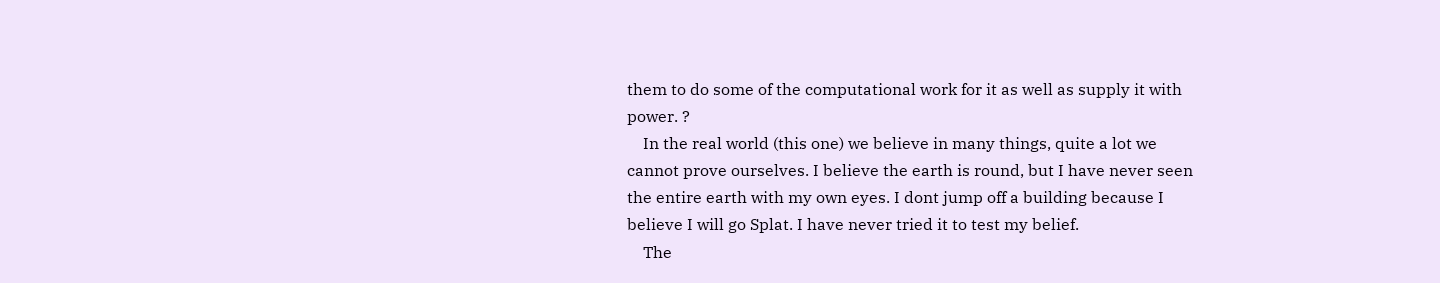them to do some of the computational work for it as well as supply it with
power. ?
    In the real world (this one) we believe in many things, quite a lot we
cannot prove ourselves. I believe the earth is round, but I have never seen
the entire earth with my own eyes. I dont jump off a building because I
believe I will go Splat. I have never tried it to test my belief.
    The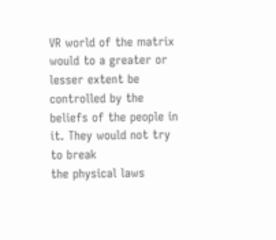VR world of the matrix would to a greater or lesser extent be
controlled by the beliefs of the people in it. They would not try to break
the physical laws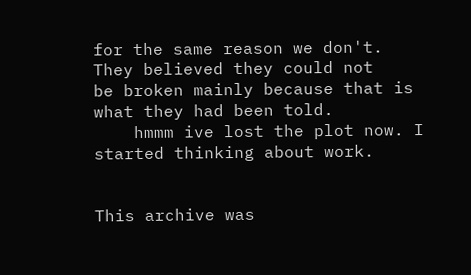for the same reason we don't. They believed they could not
be broken mainly because that is what they had been told.
    hmmm ive lost the plot now. I started thinking about work.


This archive was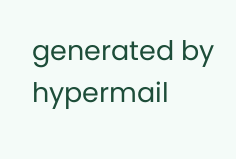generated by hypermail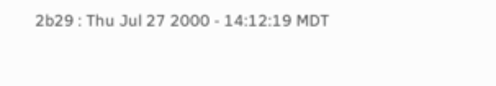2b29 : Thu Jul 27 2000 - 14:12:19 MDT